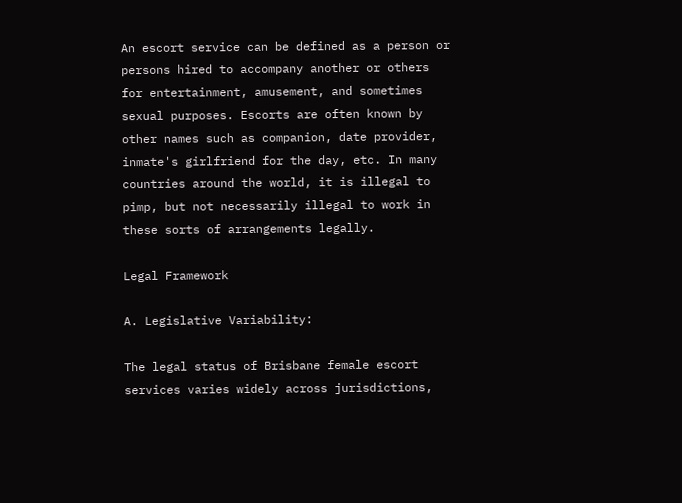An escort service can be defined as a person or persons hired to accompany another or others for entertainment, amusement, and sometimes sexual purposes. Escorts are often known by other names such as companion, date provider, inmate's girlfriend for the day, etc. In many countries around the world, it is illegal to pimp, but not necessarily illegal to work in these sorts of arrangements legally.

Legal Framework

A. Legislative Variability:

The legal status of Brisbane female escort services varies widely across jurisdictions,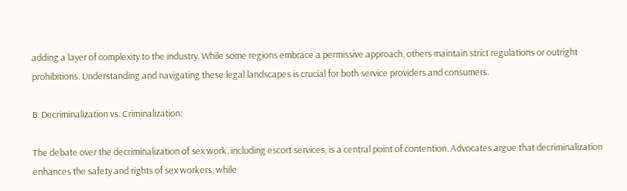adding a layer of complexity to the industry. While some regions embrace a permissive approach, others maintain strict regulations or outright prohibitions. Understanding and navigating these legal landscapes is crucial for both service providers and consumers.

B. Decriminalization vs. Criminalization:

The debate over the decriminalization of sex work, including escort services, is a central point of contention. Advocates argue that decriminalization enhances the safety and rights of sex workers, while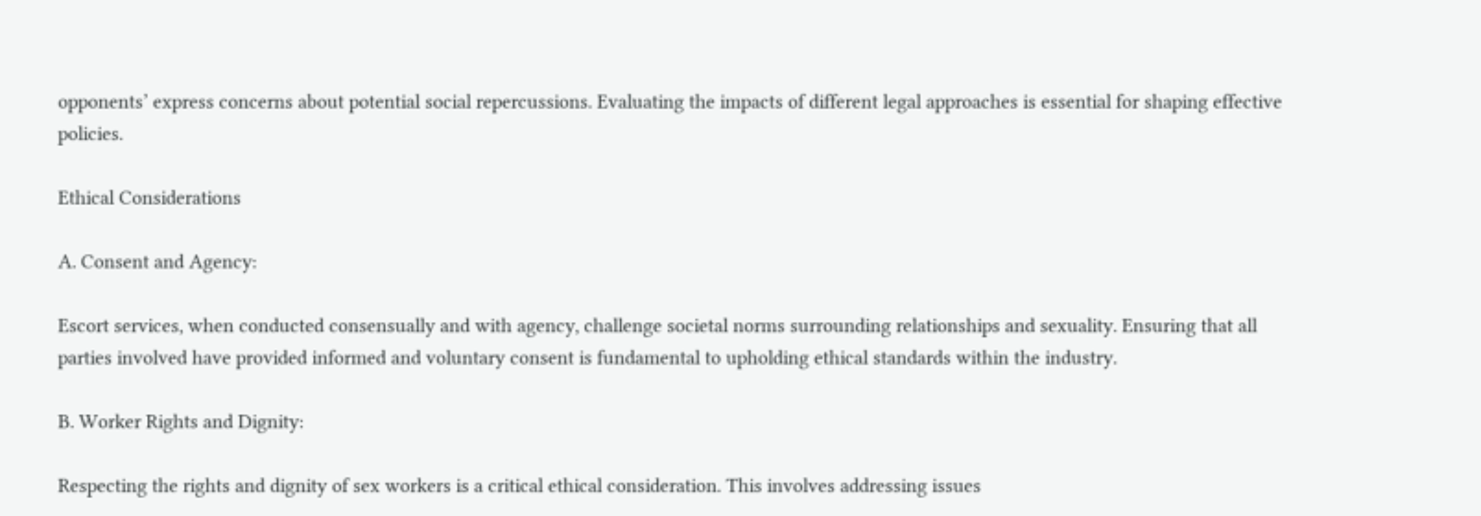opponents’ express concerns about potential social repercussions. Evaluating the impacts of different legal approaches is essential for shaping effective policies.

Ethical Considerations

A. Consent and Agency:

Escort services, when conducted consensually and with agency, challenge societal norms surrounding relationships and sexuality. Ensuring that all parties involved have provided informed and voluntary consent is fundamental to upholding ethical standards within the industry.

B. Worker Rights and Dignity:

Respecting the rights and dignity of sex workers is a critical ethical consideration. This involves addressing issues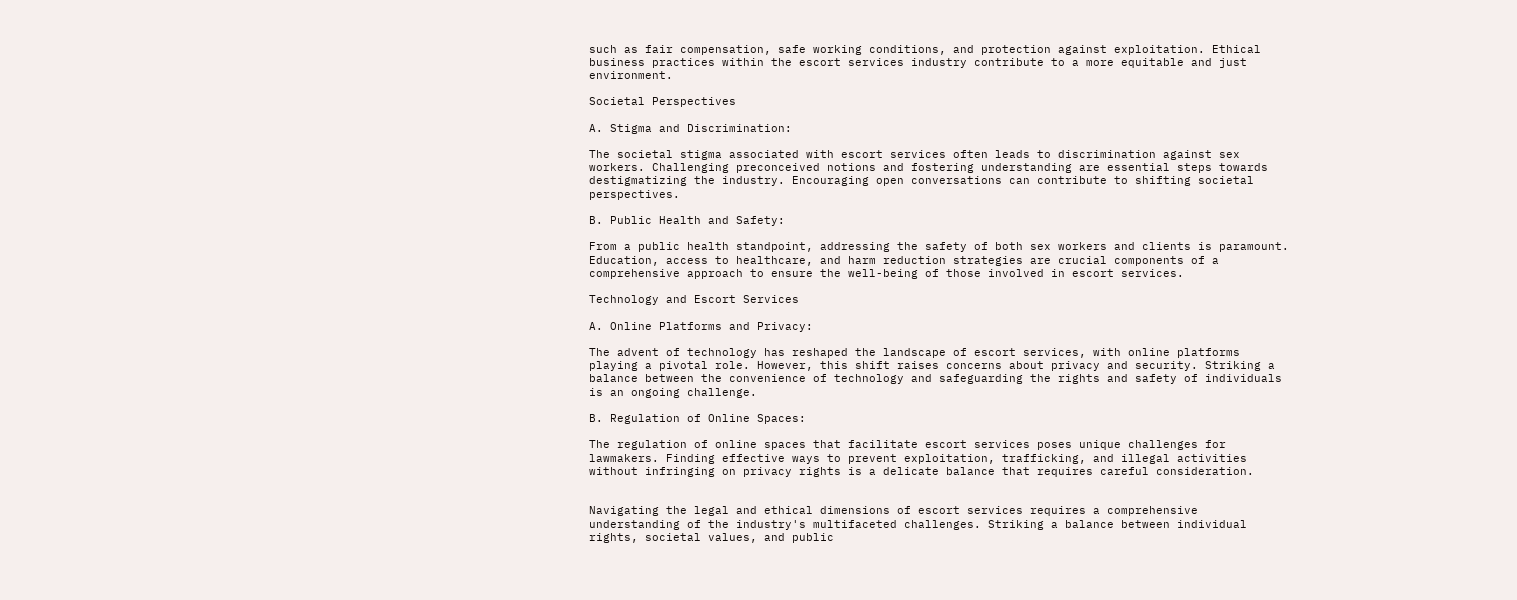such as fair compensation, safe working conditions, and protection against exploitation. Ethical business practices within the escort services industry contribute to a more equitable and just environment.

Societal Perspectives

A. Stigma and Discrimination:

The societal stigma associated with escort services often leads to discrimination against sex workers. Challenging preconceived notions and fostering understanding are essential steps towards destigmatizing the industry. Encouraging open conversations can contribute to shifting societal perspectives.

B. Public Health and Safety:

From a public health standpoint, addressing the safety of both sex workers and clients is paramount. Education, access to healthcare, and harm reduction strategies are crucial components of a comprehensive approach to ensure the well-being of those involved in escort services.

Technology and Escort Services

A. Online Platforms and Privacy:

The advent of technology has reshaped the landscape of escort services, with online platforms playing a pivotal role. However, this shift raises concerns about privacy and security. Striking a balance between the convenience of technology and safeguarding the rights and safety of individuals is an ongoing challenge.

B. Regulation of Online Spaces:

The regulation of online spaces that facilitate escort services poses unique challenges for lawmakers. Finding effective ways to prevent exploitation, trafficking, and illegal activities without infringing on privacy rights is a delicate balance that requires careful consideration.


Navigating the legal and ethical dimensions of escort services requires a comprehensive understanding of the industry's multifaceted challenges. Striking a balance between individual rights, societal values, and public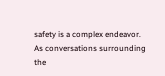safety is a complex endeavor. As conversations surrounding the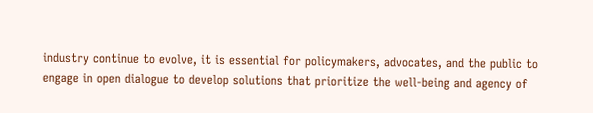industry continue to evolve, it is essential for policymakers, advocates, and the public to engage in open dialogue to develop solutions that prioritize the well-being and agency of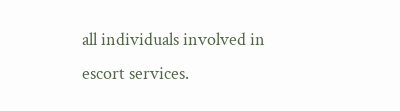all individuals involved in escort services.